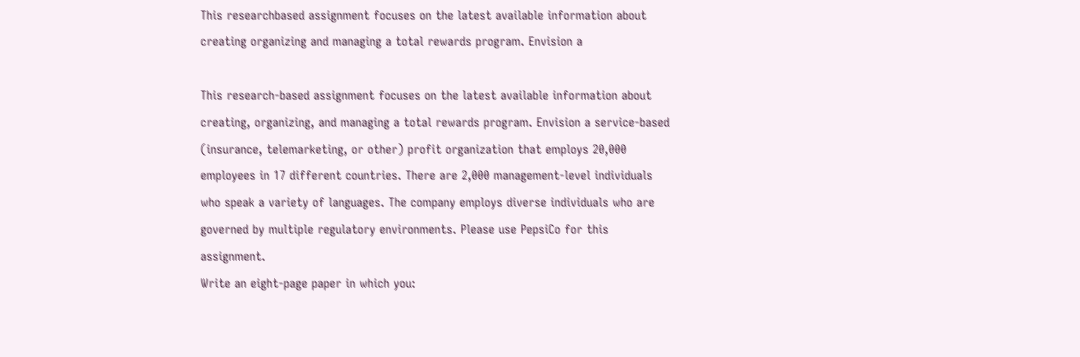This researchbased assignment focuses on the latest available information about creating organizing and managing a total rewards program. Envision a

This research-based assignment focuses on the latest available information about creating, organizing, and managing a total rewards program. Envision a service-based (insurance, telemarketing, or other) profit organization that employs 20,000 employees in 17 different countries. There are 2,000 management-level individuals who speak a variety of languages. The company employs diverse individuals who are governed by multiple regulatory environments. Please use PepsiCo for this assignment.
Write an eight-page paper in which you: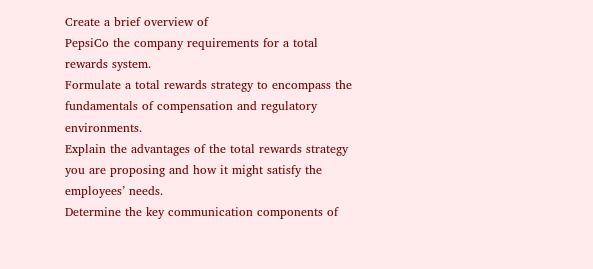Create a brief overview of
PepsiCo the company requirements for a total rewards system.
Formulate a total rewards strategy to encompass the fundamentals of compensation and regulatory environments.
Explain the advantages of the total rewards strategy you are proposing and how it might satisfy the employees’ needs.
Determine the key communication components of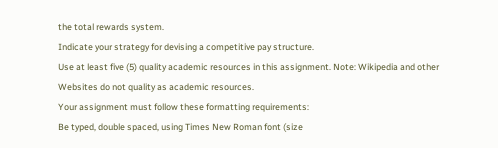the total rewards system.
Indicate your strategy for devising a competitive pay structure.
Use at least five (5) quality academic resources in this assignment. Note: Wikipedia and other Websites do not quality as academic resources.
Your assignment must follow these formatting requirements:
Be typed, double spaced, using Times New Roman font (size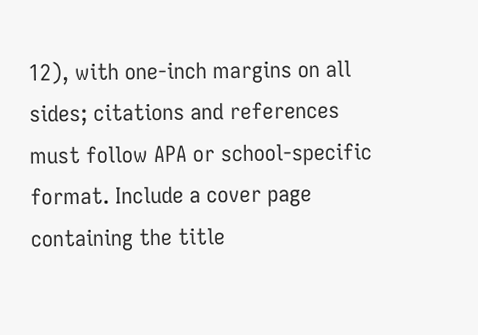12), with one-inch margins on all sides; citations and references must follow APA or school-specific format. Include a cover page containing the title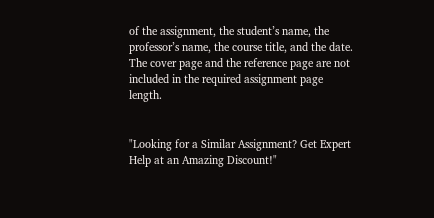of the assignment, the student’s name, the professor’s name, the course title, and the date. The cover page and the reference page are not included in the required assignment page length.


"Looking for a Similar Assignment? Get Expert Help at an Amazing Discount!"